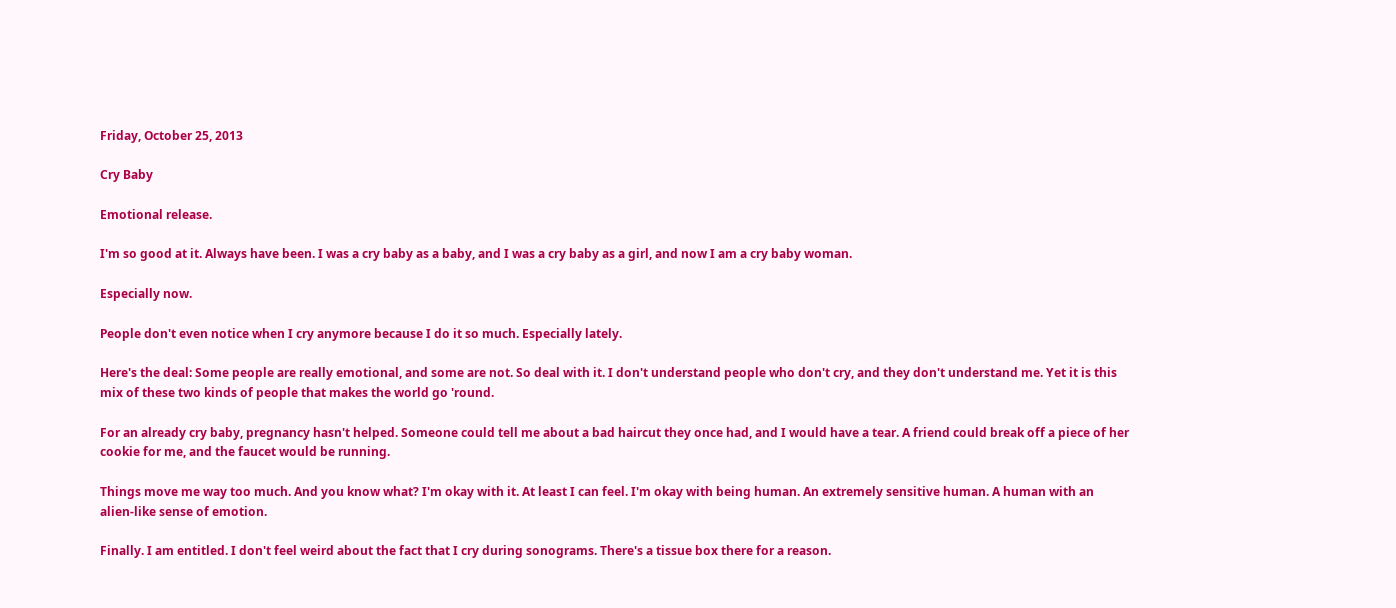Friday, October 25, 2013

Cry Baby

Emotional release.

I'm so good at it. Always have been. I was a cry baby as a baby, and I was a cry baby as a girl, and now I am a cry baby woman.

Especially now.

People don't even notice when I cry anymore because I do it so much. Especially lately.

Here's the deal: Some people are really emotional, and some are not. So deal with it. I don't understand people who don't cry, and they don't understand me. Yet it is this mix of these two kinds of people that makes the world go 'round.

For an already cry baby, pregnancy hasn't helped. Someone could tell me about a bad haircut they once had, and I would have a tear. A friend could break off a piece of her cookie for me, and the faucet would be running.

Things move me way too much. And you know what? I'm okay with it. At least I can feel. I'm okay with being human. An extremely sensitive human. A human with an alien-like sense of emotion.

Finally. I am entitled. I don't feel weird about the fact that I cry during sonograms. There's a tissue box there for a reason.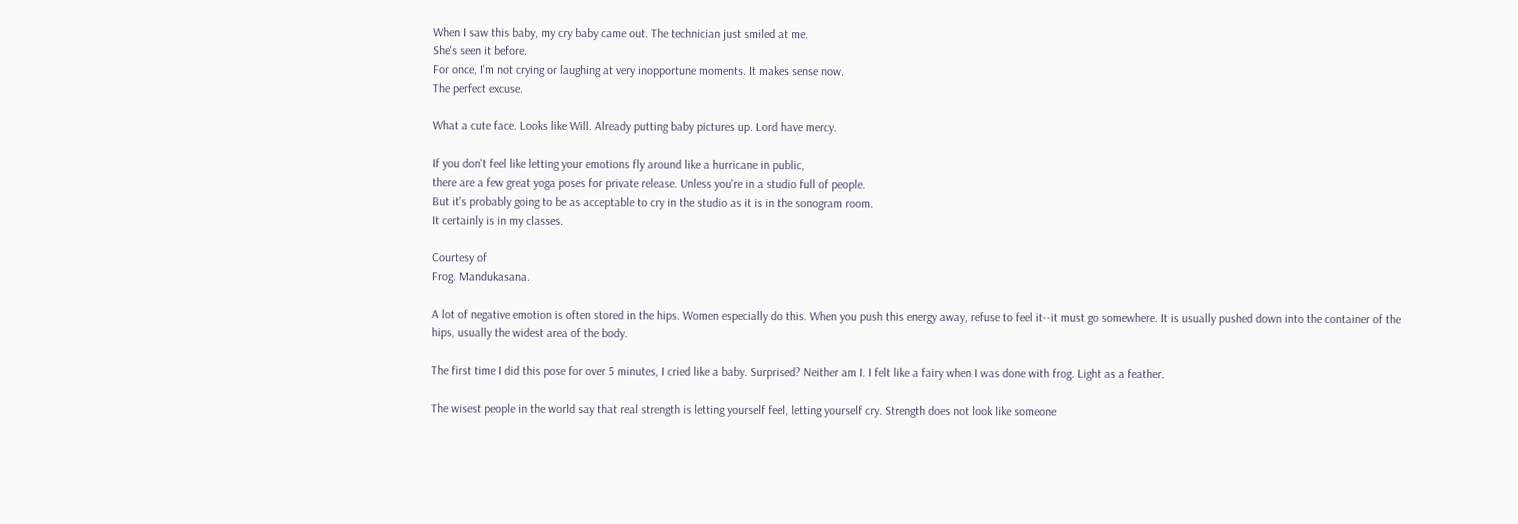When I saw this baby, my cry baby came out. The technician just smiled at me.
She's seen it before.
For once, I'm not crying or laughing at very inopportune moments. It makes sense now.
The perfect excuse.

What a cute face. Looks like Will. Already putting baby pictures up. Lord have mercy.

If you don't feel like letting your emotions fly around like a hurricane in public,
there are a few great yoga poses for private release. Unless you're in a studio full of people.
But it's probably going to be as acceptable to cry in the studio as it is in the sonogram room.
It certainly is in my classes.

Courtesy of
Frog. Mandukasana.

A lot of negative emotion is often stored in the hips. Women especially do this. When you push this energy away, refuse to feel it--it must go somewhere. It is usually pushed down into the container of the hips, usually the widest area of the body.

The first time I did this pose for over 5 minutes, I cried like a baby. Surprised? Neither am I. I felt like a fairy when I was done with frog. Light as a feather.

The wisest people in the world say that real strength is letting yourself feel, letting yourself cry. Strength does not look like someone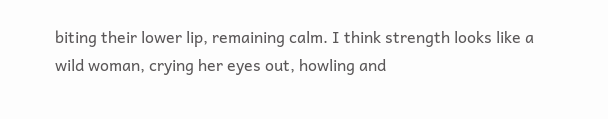biting their lower lip, remaining calm. I think strength looks like a wild woman, crying her eyes out, howling and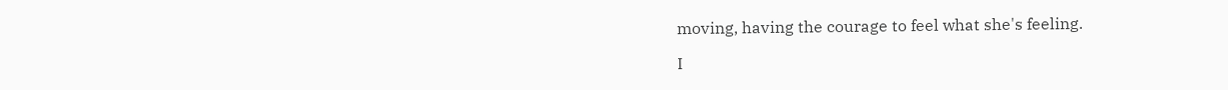moving, having the courage to feel what she's feeling.

I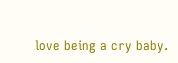love being a cry baby.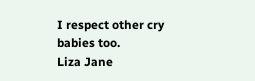I respect other cry babies too.
Liza Jane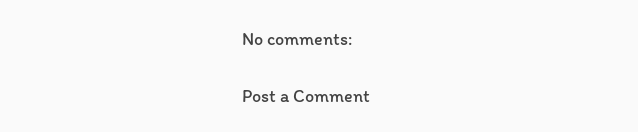No comments:

Post a Comment